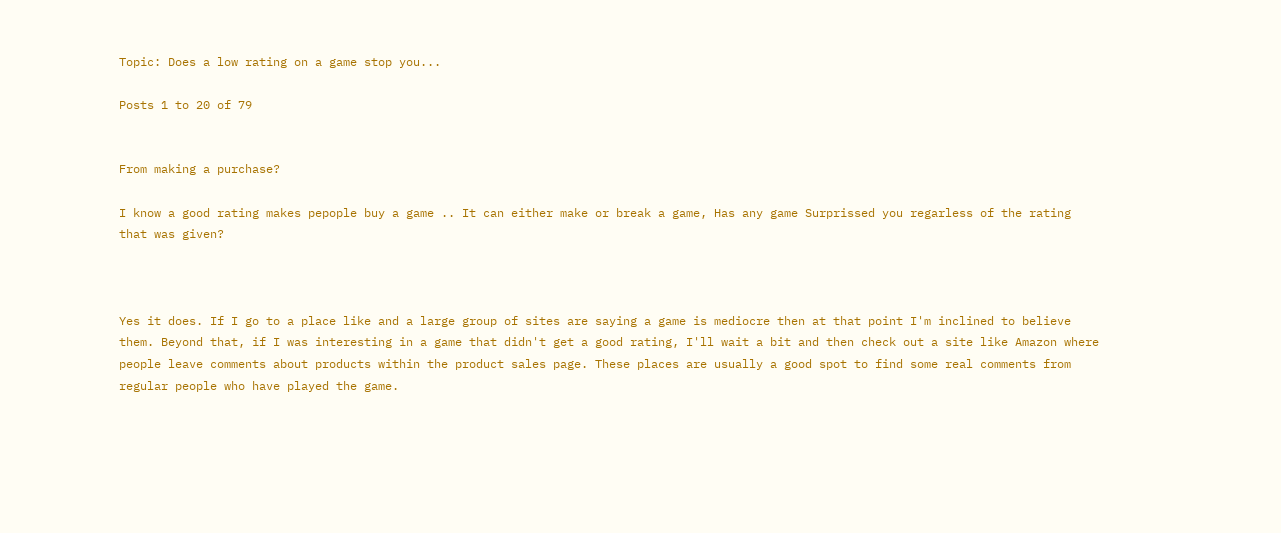Topic: Does a low rating on a game stop you...

Posts 1 to 20 of 79


From making a purchase?

I know a good rating makes pepople buy a game .. It can either make or break a game, Has any game Surprissed you regarless of the rating that was given?



Yes it does. If I go to a place like and a large group of sites are saying a game is mediocre then at that point I'm inclined to believe them. Beyond that, if I was interesting in a game that didn't get a good rating, I'll wait a bit and then check out a site like Amazon where people leave comments about products within the product sales page. These places are usually a good spot to find some real comments from regular people who have played the game.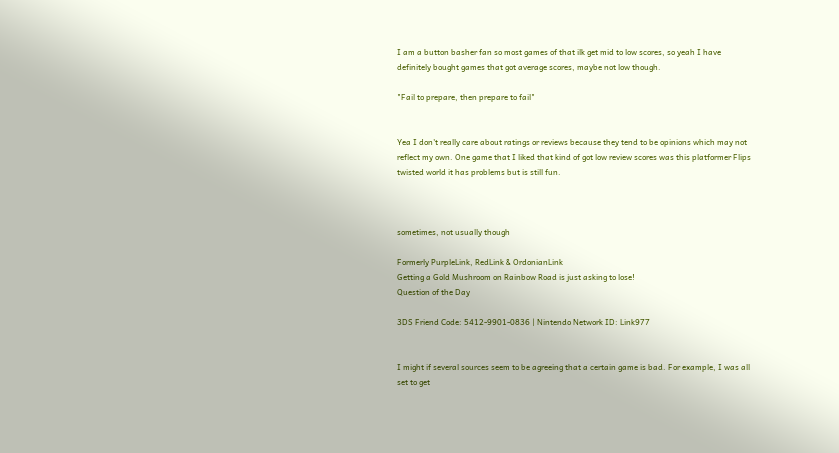I am a button basher fan so most games of that ilk get mid to low scores, so yeah I have definitely bought games that got average scores, maybe not low though.

"Fail to prepare, then prepare to fail"


Yea I don't really care about ratings or reviews because they tend to be opinions which may not reflect my own. One game that I liked that kind of got low review scores was this platformer Flips twisted world it has problems but is still fun.



sometimes, not usually though

Formerly PurpleLink, RedLink & OrdonianLink
Getting a Gold Mushroom on Rainbow Road is just asking to lose!
Question of the Day

3DS Friend Code: 5412-9901-0836 | Nintendo Network ID: Link977


I might if several sources seem to be agreeing that a certain game is bad. For example, I was all set to get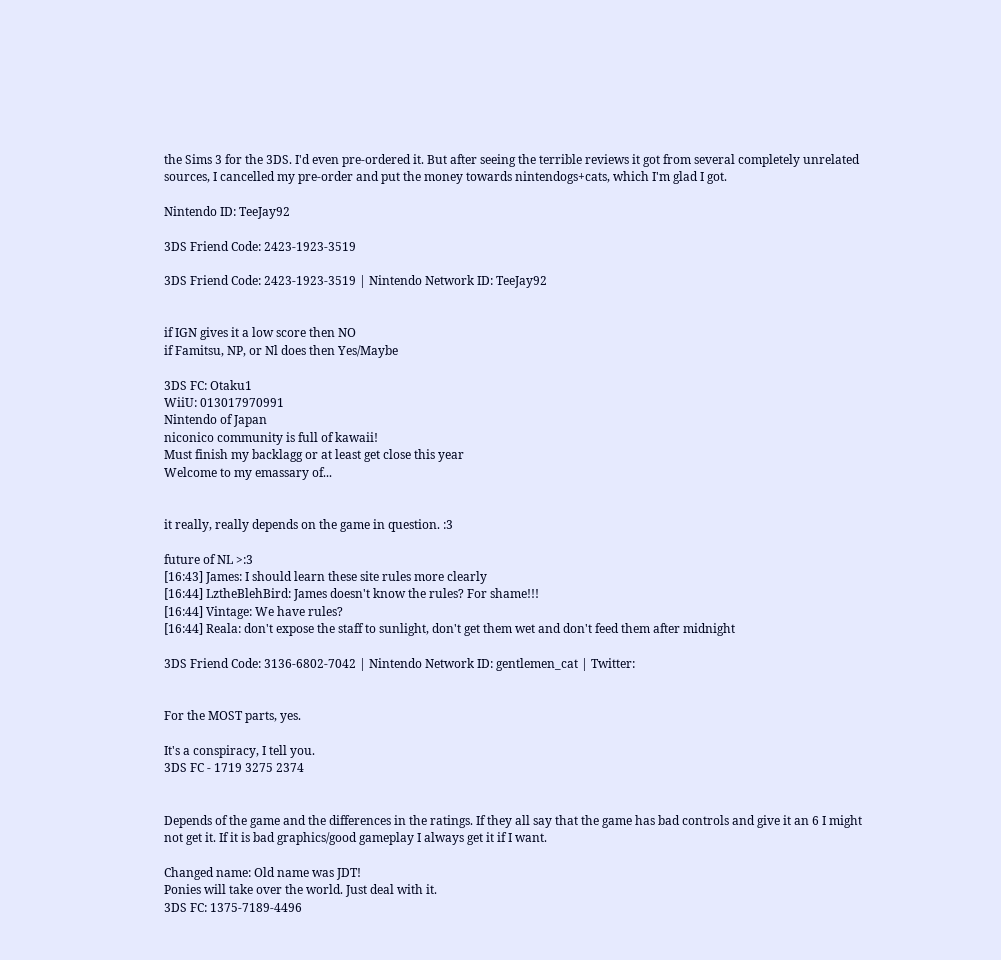the Sims 3 for the 3DS. I'd even pre-ordered it. But after seeing the terrible reviews it got from several completely unrelated sources, I cancelled my pre-order and put the money towards nintendogs+cats, which I'm glad I got.

Nintendo ID: TeeJay92

3DS Friend Code: 2423-1923-3519

3DS Friend Code: 2423-1923-3519 | Nintendo Network ID: TeeJay92


if IGN gives it a low score then NO
if Famitsu, NP, or Nl does then Yes/Maybe

3DS FC: Otaku1
WiiU: 013017970991
Nintendo of Japan
niconico community is full of kawaii!
Must finish my backlagg or at least get close this year
Welcome to my emassary of...


it really, really depends on the game in question. :3

future of NL >:3
[16:43] James: I should learn these site rules more clearly
[16:44] LztheBlehBird: James doesn't know the rules? For shame!!!
[16:44] Vintage: We have rules?
[16:44] Reala: don't expose the staff to sunlight, don't get them wet and don't feed them after midnight

3DS Friend Code: 3136-6802-7042 | Nintendo Network ID: gentlemen_cat | Twitter:


For the MOST parts, yes.

It's a conspiracy, I tell you.
3DS FC - 1719 3275 2374


Depends of the game and the differences in the ratings. If they all say that the game has bad controls and give it an 6 I might not get it. If it is bad graphics/good gameplay I always get it if I want.

Changed name: Old name was JDT!
Ponies will take over the world. Just deal with it.
3DS FC: 1375-7189-4496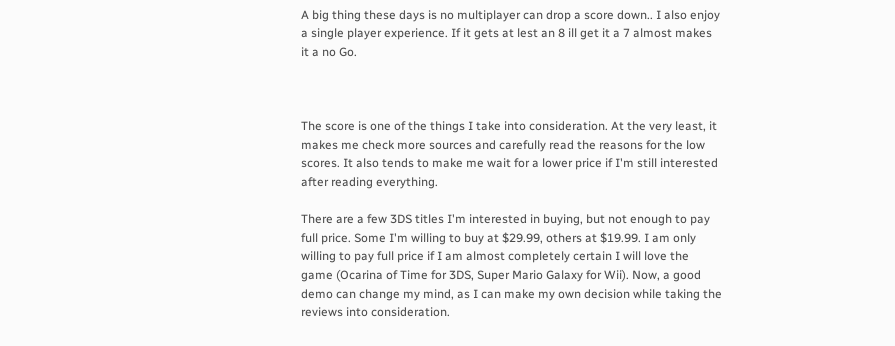A big thing these days is no multiplayer can drop a score down.. I also enjoy a single player experience. If it gets at lest an 8 ill get it a 7 almost makes it a no Go.



The score is one of the things I take into consideration. At the very least, it makes me check more sources and carefully read the reasons for the low scores. It also tends to make me wait for a lower price if I'm still interested after reading everything.

There are a few 3DS titles I'm interested in buying, but not enough to pay full price. Some I'm willing to buy at $29.99, others at $19.99. I am only willing to pay full price if I am almost completely certain I will love the game (Ocarina of Time for 3DS, Super Mario Galaxy for Wii). Now, a good demo can change my mind, as I can make my own decision while taking the reviews into consideration.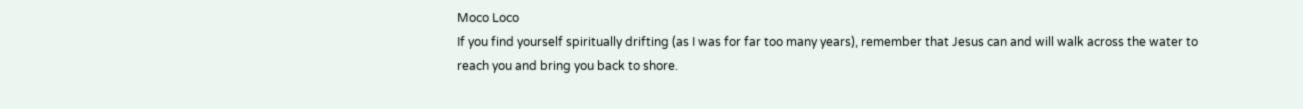Moco Loco
If you find yourself spiritually drifting (as I was for far too many years), remember that Jesus can and will walk across the water to reach you and bring you back to shore.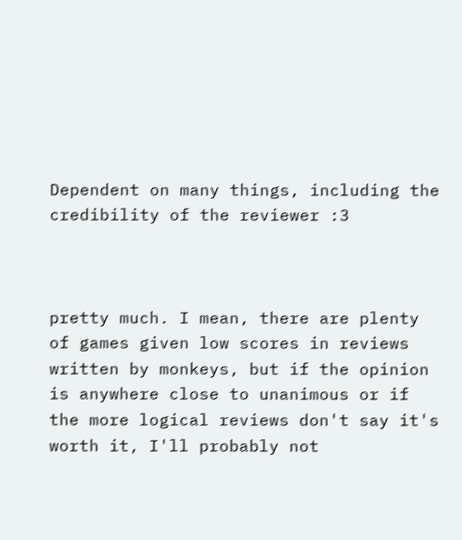Dependent on many things, including the credibility of the reviewer :3



pretty much. I mean, there are plenty of games given low scores in reviews written by monkeys, but if the opinion is anywhere close to unanimous or if the more logical reviews don't say it's worth it, I'll probably not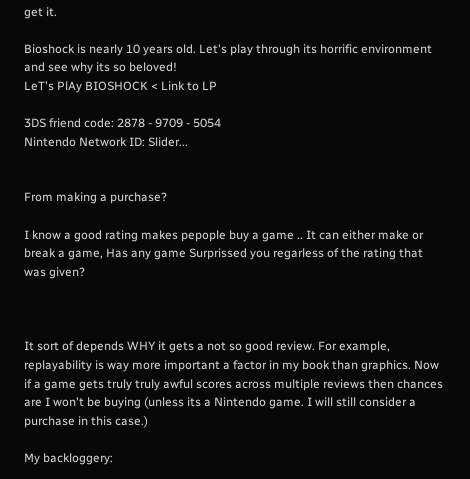get it.

Bioshock is nearly 10 years old. Let's play through its horrific environment and see why its so beloved!
LeT's PlAy BIOSHOCK < Link to LP

3DS friend code: 2878 - 9709 - 5054
Nintendo Network ID: Slider...


From making a purchase?

I know a good rating makes pepople buy a game .. It can either make or break a game, Has any game Surprissed you regarless of the rating that was given?



It sort of depends WHY it gets a not so good review. For example, replayability is way more important a factor in my book than graphics. Now if a game gets truly truly awful scores across multiple reviews then chances are I won't be buying (unless its a Nintendo game. I will still consider a purchase in this case.)

My backloggery: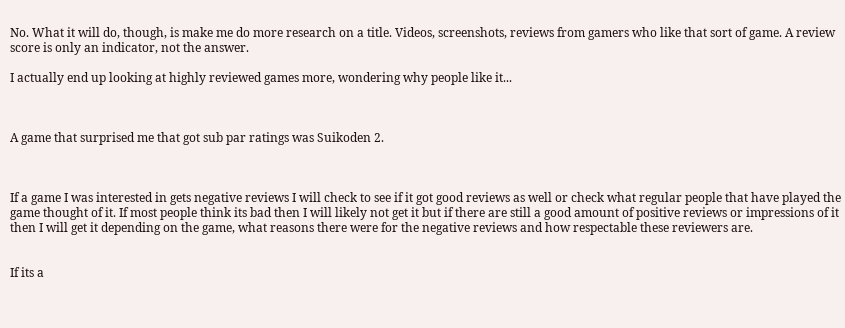No. What it will do, though, is make me do more research on a title. Videos, screenshots, reviews from gamers who like that sort of game. A review score is only an indicator, not the answer.

I actually end up looking at highly reviewed games more, wondering why people like it...



A game that surprised me that got sub par ratings was Suikoden 2.



If a game I was interested in gets negative reviews I will check to see if it got good reviews as well or check what regular people that have played the game thought of it. If most people think its bad then I will likely not get it but if there are still a good amount of positive reviews or impressions of it then I will get it depending on the game, what reasons there were for the negative reviews and how respectable these reviewers are.


If its a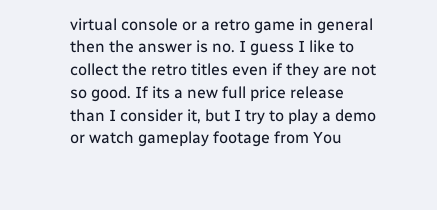virtual console or a retro game in general then the answer is no. I guess I like to collect the retro titles even if they are not so good. If its a new full price release than I consider it, but I try to play a demo or watch gameplay footage from You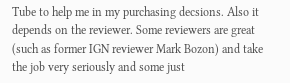Tube to help me in my purchasing decsions. Also it depends on the reviewer. Some reviewers are great (such as former IGN reviewer Mark Bozon) and take the job very seriously and some just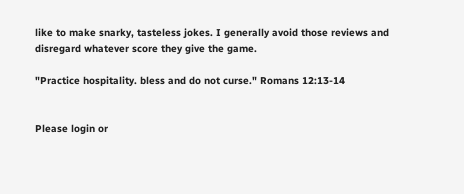like to make snarky, tasteless jokes. I generally avoid those reviews and disregard whatever score they give the game.

"Practice hospitality. bless and do not curse." Romans 12:13-14


Please login or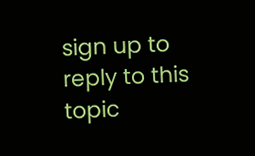sign up to reply to this topic